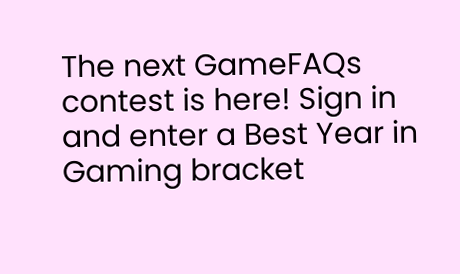The next GameFAQs contest is here! Sign in and enter a Best Year in Gaming bracket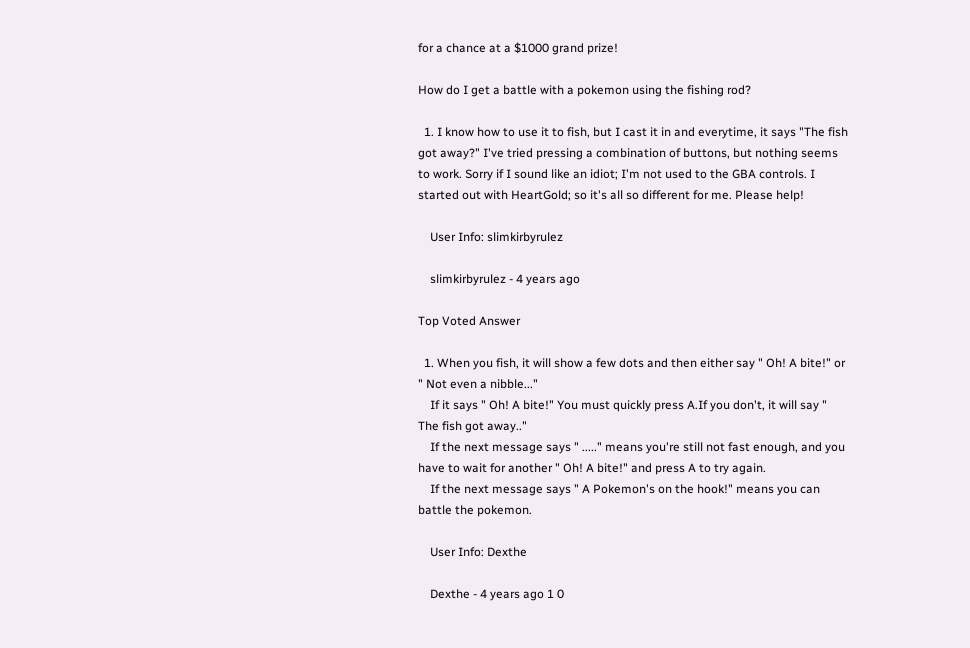for a chance at a $1000 grand prize!

How do I get a battle with a pokemon using the fishing rod?

  1. I know how to use it to fish, but I cast it in and everytime, it says "The fish got away?" I've tried pressing a combination of buttons, but nothing seems to work. Sorry if I sound like an idiot; I'm not used to the GBA controls. I started out with HeartGold; so it's all so different for me. Please help!

    User Info: slimkirbyrulez

    slimkirbyrulez - 4 years ago

Top Voted Answer

  1. When you fish, it will show a few dots and then either say " Oh! A bite!" or " Not even a nibble..."
    If it says " Oh! A bite!" You must quickly press A.If you don't, it will say " The fish got away.."
    If the next message says " ....." means you're still not fast enough, and you have to wait for another " Oh! A bite!" and press A to try again.
    If the next message says " A Pokemon's on the hook!" means you can battle the pokemon.

    User Info: Dexthe

    Dexthe - 4 years ago 1 0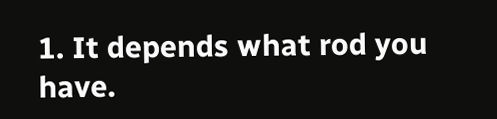1. It depends what rod you have.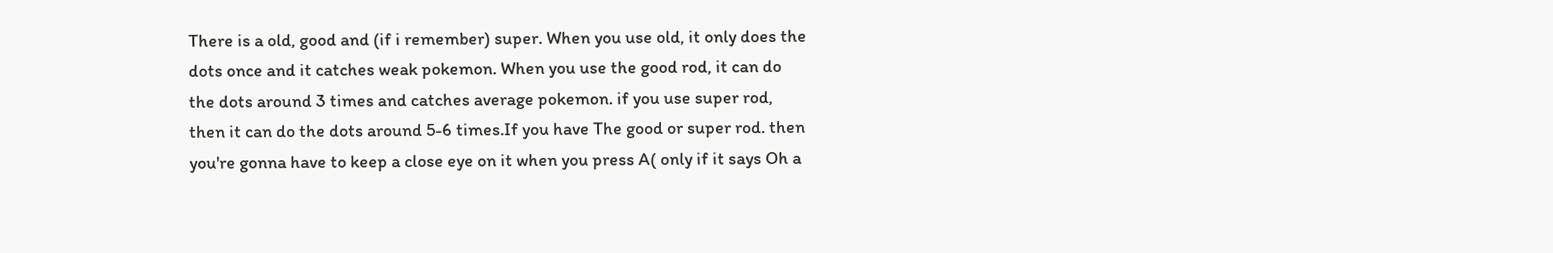There is a old, good and (if i remember) super. When you use old, it only does the dots once and it catches weak pokemon. When you use the good rod, it can do the dots around 3 times and catches average pokemon. if you use super rod, then it can do the dots around 5-6 times.If you have The good or super rod. then you're gonna have to keep a close eye on it when you press A( only if it says Oh a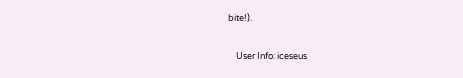bite!).

    User Info: iceseus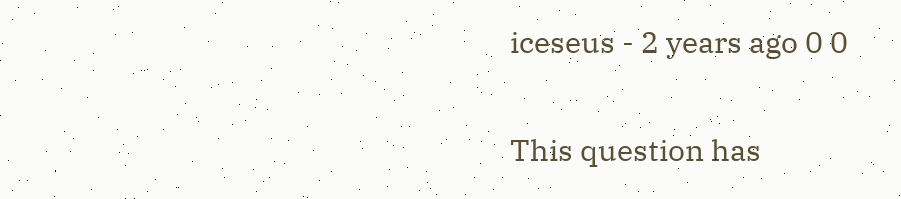iceseus - 2 years ago 0 0

This question has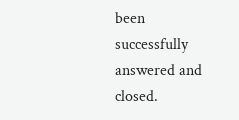been successfully answered and closed.